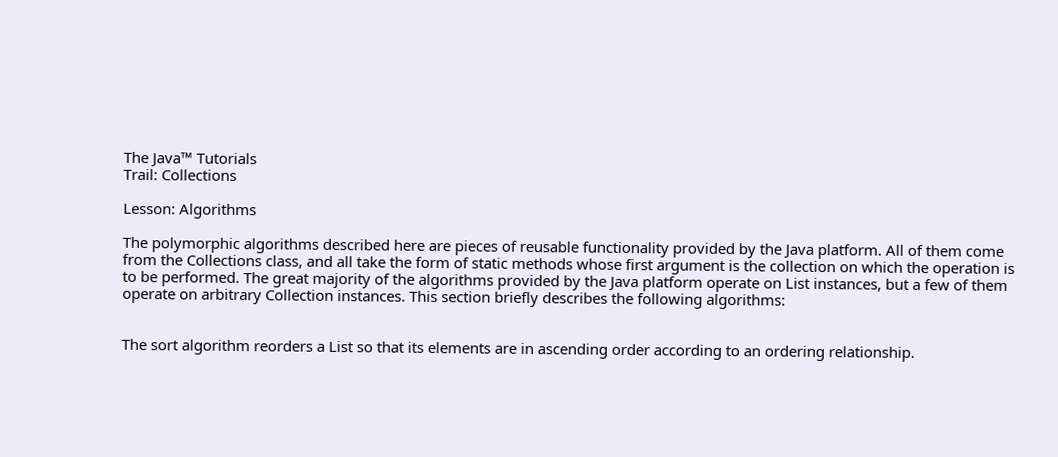The Java™ Tutorials
Trail: Collections

Lesson: Algorithms

The polymorphic algorithms described here are pieces of reusable functionality provided by the Java platform. All of them come from the Collections class, and all take the form of static methods whose first argument is the collection on which the operation is to be performed. The great majority of the algorithms provided by the Java platform operate on List instances, but a few of them operate on arbitrary Collection instances. This section briefly describes the following algorithms:


The sort algorithm reorders a List so that its elements are in ascending order according to an ordering relationship.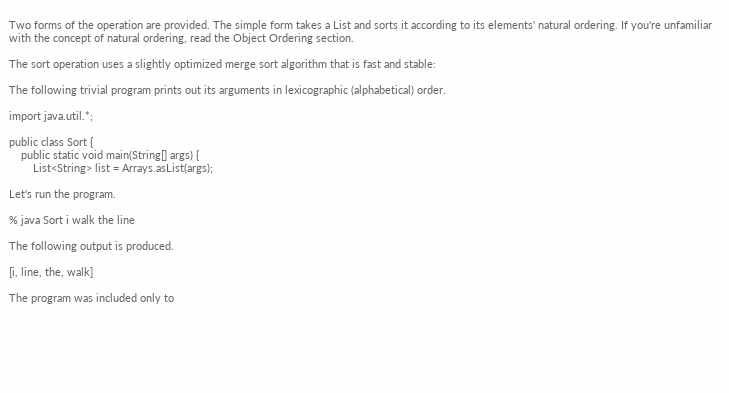Two forms of the operation are provided. The simple form takes a List and sorts it according to its elements' natural ordering. If you're unfamiliar with the concept of natural ordering, read the Object Ordering section.

The sort operation uses a slightly optimized merge sort algorithm that is fast and stable:

The following trivial program prints out its arguments in lexicographic (alphabetical) order.

import java.util.*;

public class Sort {
    public static void main(String[] args) {
        List<String> list = Arrays.asList(args);

Let's run the program.

% java Sort i walk the line

The following output is produced.

[i, line, the, walk]

The program was included only to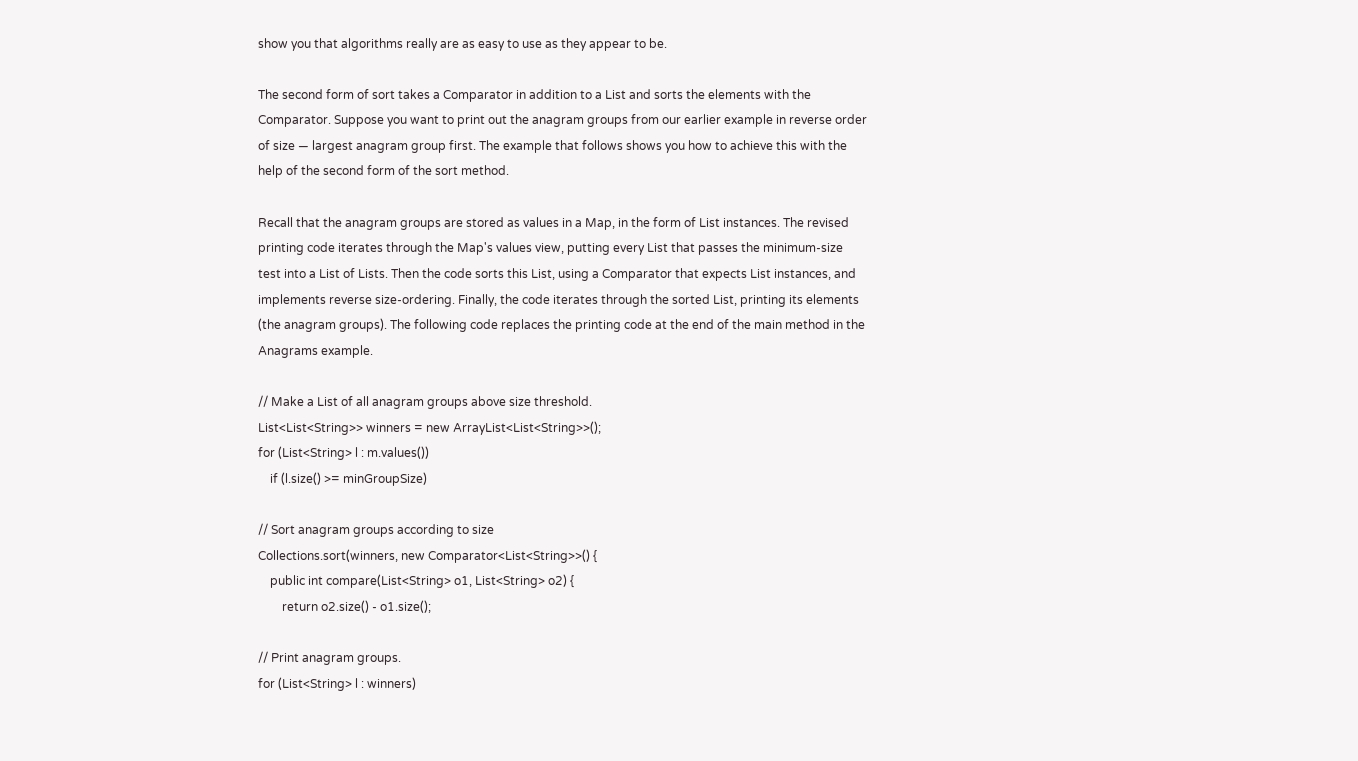show you that algorithms really are as easy to use as they appear to be.

The second form of sort takes a Comparator in addition to a List and sorts the elements with the Comparator. Suppose you want to print out the anagram groups from our earlier example in reverse order of size — largest anagram group first. The example that follows shows you how to achieve this with the help of the second form of the sort method.

Recall that the anagram groups are stored as values in a Map, in the form of List instances. The revised printing code iterates through the Map's values view, putting every List that passes the minimum-size test into a List of Lists. Then the code sorts this List, using a Comparator that expects List instances, and implements reverse size-ordering. Finally, the code iterates through the sorted List, printing its elements (the anagram groups). The following code replaces the printing code at the end of the main method in the Anagrams example.

// Make a List of all anagram groups above size threshold.
List<List<String>> winners = new ArrayList<List<String>>();
for (List<String> l : m.values())
    if (l.size() >= minGroupSize)

// Sort anagram groups according to size
Collections.sort(winners, new Comparator<List<String>>() {
    public int compare(List<String> o1, List<String> o2) {
        return o2.size() - o1.size();

// Print anagram groups.
for (List<String> l : winners)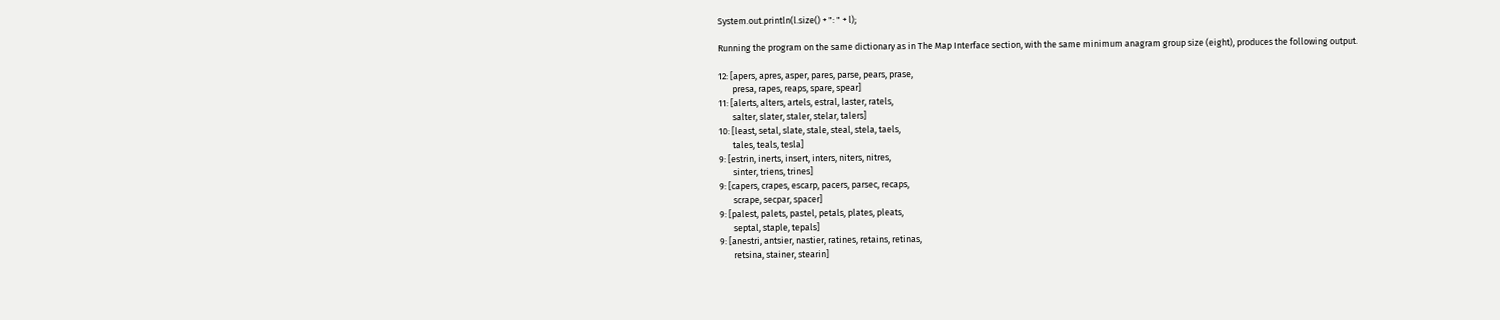System.out.println(l.size() + ": " + l);

Running the program on the same dictionary as in The Map Interface section, with the same minimum anagram group size (eight), produces the following output.

12: [apers, apres, asper, pares, parse, pears, prase,
       presa, rapes, reaps, spare, spear]
11: [alerts, alters, artels, estral, laster, ratels,
       salter, slater, staler, stelar, talers]
10: [least, setal, slate, stale, steal, stela, taels,
       tales, teals, tesla]
9: [estrin, inerts, insert, inters, niters, nitres,
       sinter, triens, trines]
9: [capers, crapes, escarp, pacers, parsec, recaps,
       scrape, secpar, spacer]
9: [palest, palets, pastel, petals, plates, pleats,
       septal, staple, tepals]
9: [anestri, antsier, nastier, ratines, retains, retinas,
       retsina, stainer, stearin]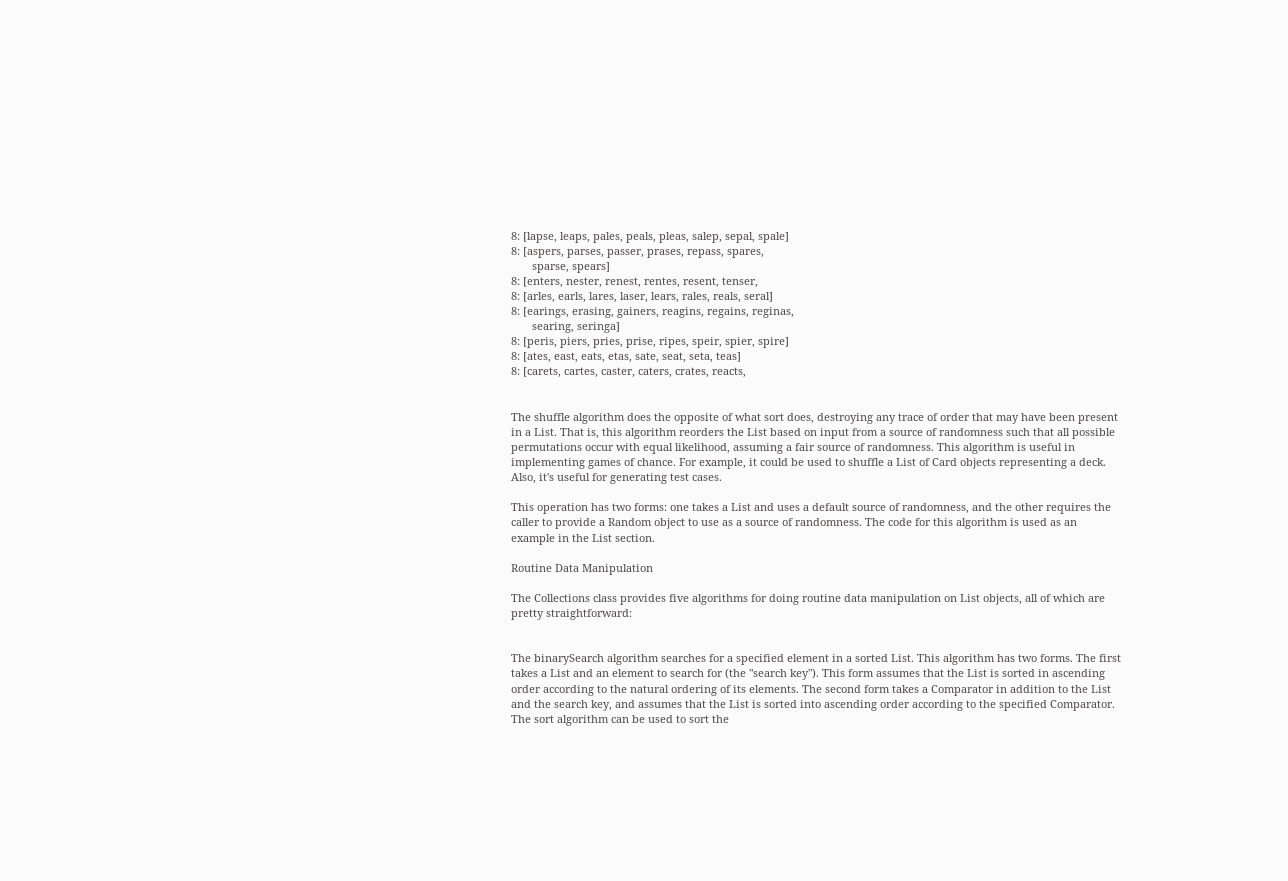8: [lapse, leaps, pales, peals, pleas, salep, sepal, spale]
8: [aspers, parses, passer, prases, repass, spares,
       sparse, spears]
8: [enters, nester, renest, rentes, resent, tenser,
8: [arles, earls, lares, laser, lears, rales, reals, seral]
8: [earings, erasing, gainers, reagins, regains, reginas,
       searing, seringa]
8: [peris, piers, pries, prise, ripes, speir, spier, spire]
8: [ates, east, eats, etas, sate, seat, seta, teas]
8: [carets, cartes, caster, caters, crates, reacts,


The shuffle algorithm does the opposite of what sort does, destroying any trace of order that may have been present in a List. That is, this algorithm reorders the List based on input from a source of randomness such that all possible permutations occur with equal likelihood, assuming a fair source of randomness. This algorithm is useful in implementing games of chance. For example, it could be used to shuffle a List of Card objects representing a deck. Also, it's useful for generating test cases.

This operation has two forms: one takes a List and uses a default source of randomness, and the other requires the caller to provide a Random object to use as a source of randomness. The code for this algorithm is used as an example in the List section.

Routine Data Manipulation

The Collections class provides five algorithms for doing routine data manipulation on List objects, all of which are pretty straightforward:


The binarySearch algorithm searches for a specified element in a sorted List. This algorithm has two forms. The first takes a List and an element to search for (the "search key"). This form assumes that the List is sorted in ascending order according to the natural ordering of its elements. The second form takes a Comparator in addition to the List and the search key, and assumes that the List is sorted into ascending order according to the specified Comparator. The sort algorithm can be used to sort the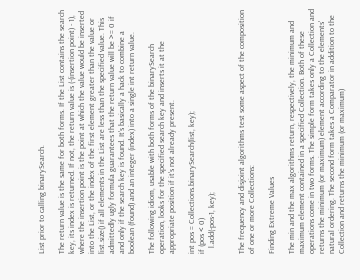List prior to calling binarySearch.

The return value is the same for both forms. If the List contains the search key, its index is returned. If not, the return value is (-(insertion point) - 1), where the insertion point is the point at which the value would be inserted into the List, or the index of the first element greater than the value or list.size() if all elements in the List are less than the specified value. This admittedly ugly formula guarantees that the return value will be >= 0 if and only if the search key is found. It's basically a hack to combine a boolean (found) and an integer (index) into a single int return value.

The following idiom, usable with both forms of the binarySearch operation, looks for the specified search key and inserts it at the appropriate position if it's not already present.

int pos = Collections.binarySearch(list, key);
if (pos < 0)
   l.add(-pos-1, key);


The frequency and disjoint algorithms test some aspect of the composition of one or more Collections:

Finding Extreme Values

The min and the max algorithms return, respectively, the minimum and maximum element contained in a specified Collection. Both of these operations come in two forms. The simple form takes only a Collection and returns the minimum (or maximum) element according to the elements' natural ordering. The second form takes a Comparator in addition to the Collection and returns the minimum (or maximum)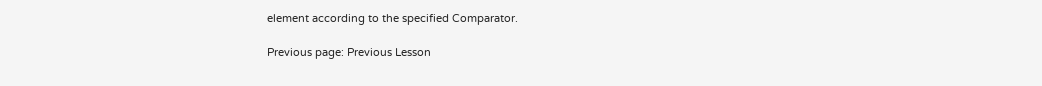element according to the specified Comparator.

Previous page: Previous Lesson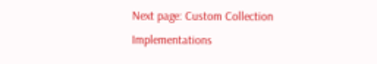Next page: Custom Collection Implementations